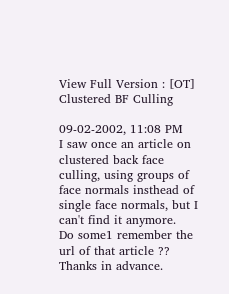View Full Version : [OT] Clustered BF Culling

09-02-2002, 11:08 PM
I saw once an article on clustered back face culling, using groups of face normals insthead of single face normals, but I can't find it anymore.
Do some1 remember the url of that article ??
Thanks in advance.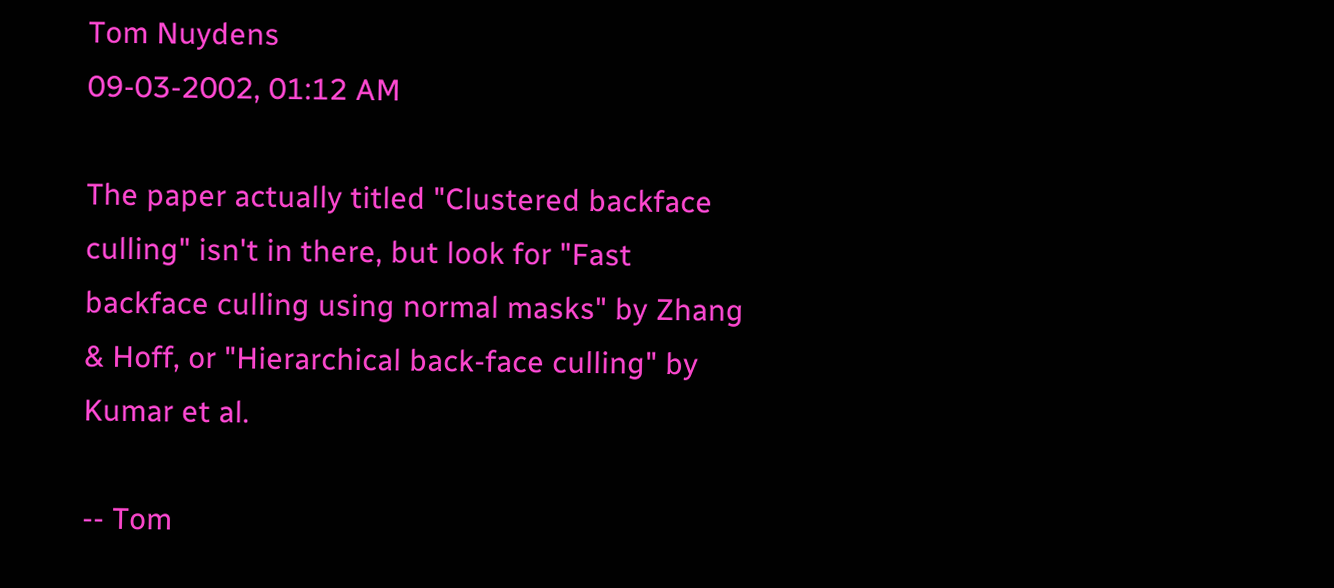Tom Nuydens
09-03-2002, 01:12 AM

The paper actually titled "Clustered backface culling" isn't in there, but look for "Fast backface culling using normal masks" by Zhang & Hoff, or "Hierarchical back-face culling" by Kumar et al.

-- Tom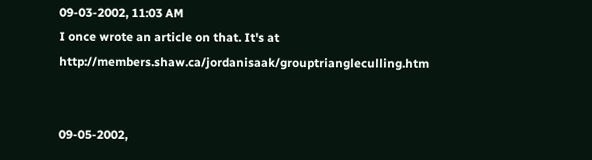09-03-2002, 11:03 AM
I once wrote an article on that. It's at http://members.shaw.ca/jordanisaak/grouptriangleculling.htm


09-05-2002,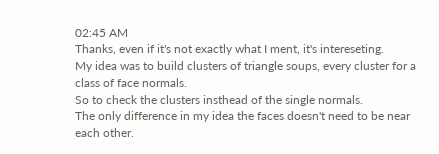02:45 AM
Thanks, even if it's not exactly what I ment, it's intereseting.
My idea was to build clusters of triangle soups, every cluster for a class of face normals.
So to check the clusters insthead of the single normals.
The only difference in my idea the faces doesn't need to be near each other.